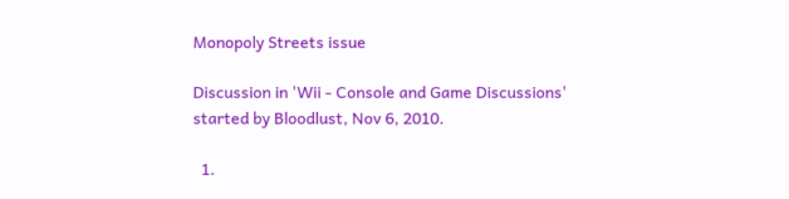Monopoly Streets issue

Discussion in 'Wii - Console and Game Discussions' started by Bloodlust, Nov 6, 2010.

  1.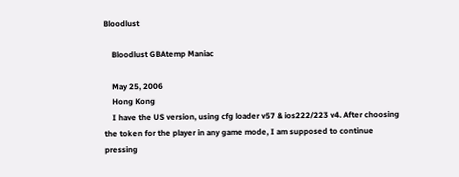Bloodlust

    Bloodlust GBAtemp Maniac

    May 25, 2006
    Hong Kong
    I have the US version, using cfg loader v57 & ios222/223 v4. After choosing the token for the player in any game mode, I am supposed to continue pressing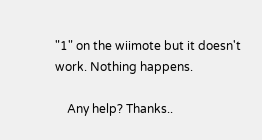"1" on the wiimote but it doesn't work. Nothing happens.

    Any help? Thanks..